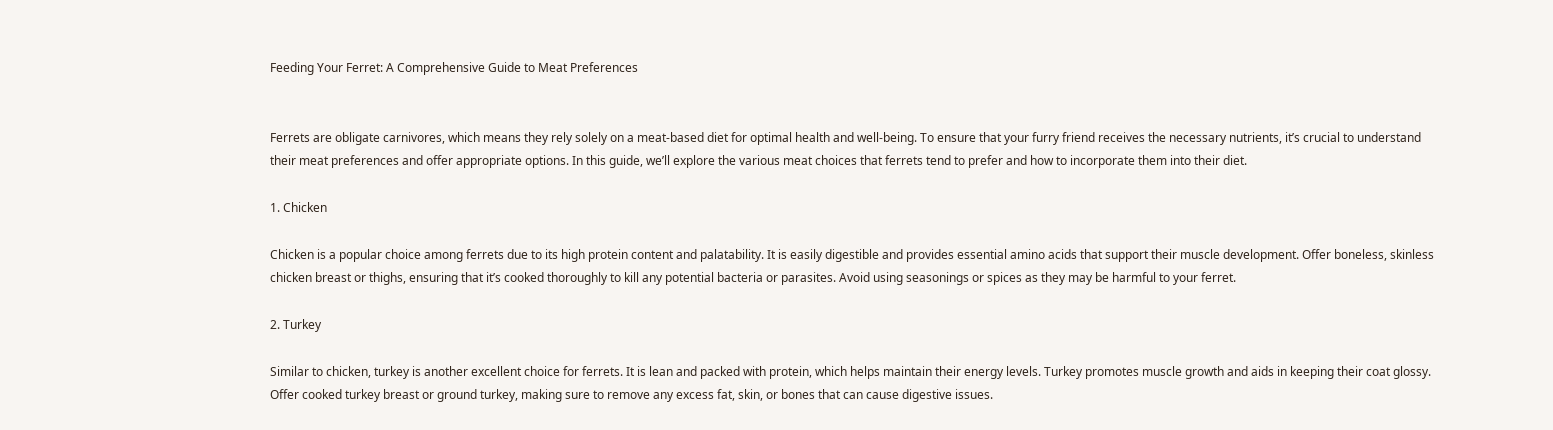Feeding Your Ferret: A Comprehensive Guide to Meat Preferences


Ferrets are obligate carnivores, which means they rely solely on a meat-based diet for optimal health and well-being. To ensure that your furry friend receives the necessary nutrients, it’s crucial to understand their meat preferences and offer appropriate options. In this guide, we’ll explore the various meat choices that ferrets tend to prefer and how to incorporate them into their diet.

1. Chicken

Chicken is a popular choice among ferrets due to its high protein content and palatability. It is easily digestible and provides essential amino acids that support their muscle development. Offer boneless, skinless chicken breast or thighs, ensuring that it’s cooked thoroughly to kill any potential bacteria or parasites. Avoid using seasonings or spices as they may be harmful to your ferret.

2. Turkey

Similar to chicken, turkey is another excellent choice for ferrets. It is lean and packed with protein, which helps maintain their energy levels. Turkey promotes muscle growth and aids in keeping their coat glossy. Offer cooked turkey breast or ground turkey, making sure to remove any excess fat, skin, or bones that can cause digestive issues.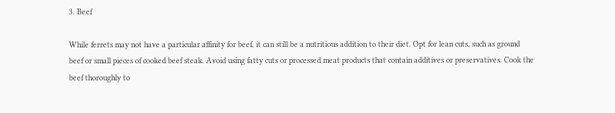3. Beef

While ferrets may not have a particular affinity for beef, it can still be a nutritious addition to their diet. Opt for lean cuts, such as ground beef or small pieces of cooked beef steak. Avoid using fatty cuts or processed meat products that contain additives or preservatives. Cook the beef thoroughly to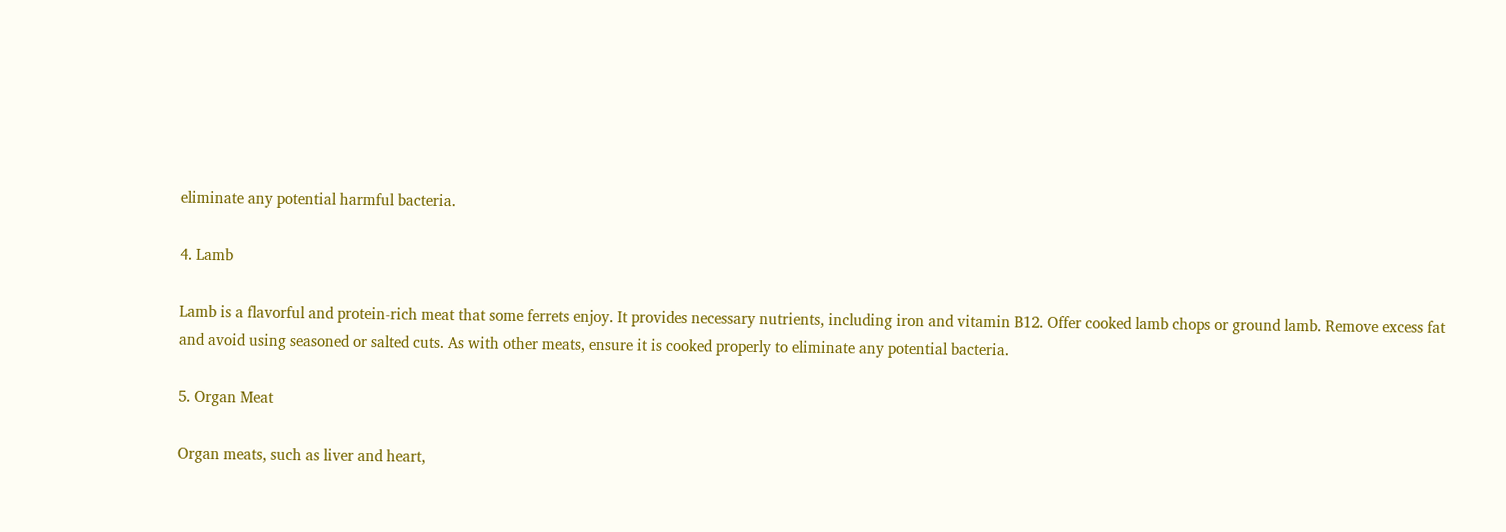eliminate any potential harmful bacteria.

4. Lamb

Lamb is a flavorful and protein-rich meat that some ferrets enjoy. It provides necessary nutrients, including iron and vitamin B12. Offer cooked lamb chops or ground lamb. Remove excess fat and avoid using seasoned or salted cuts. As with other meats, ensure it is cooked properly to eliminate any potential bacteria.

5. Organ Meat

Organ meats, such as liver and heart,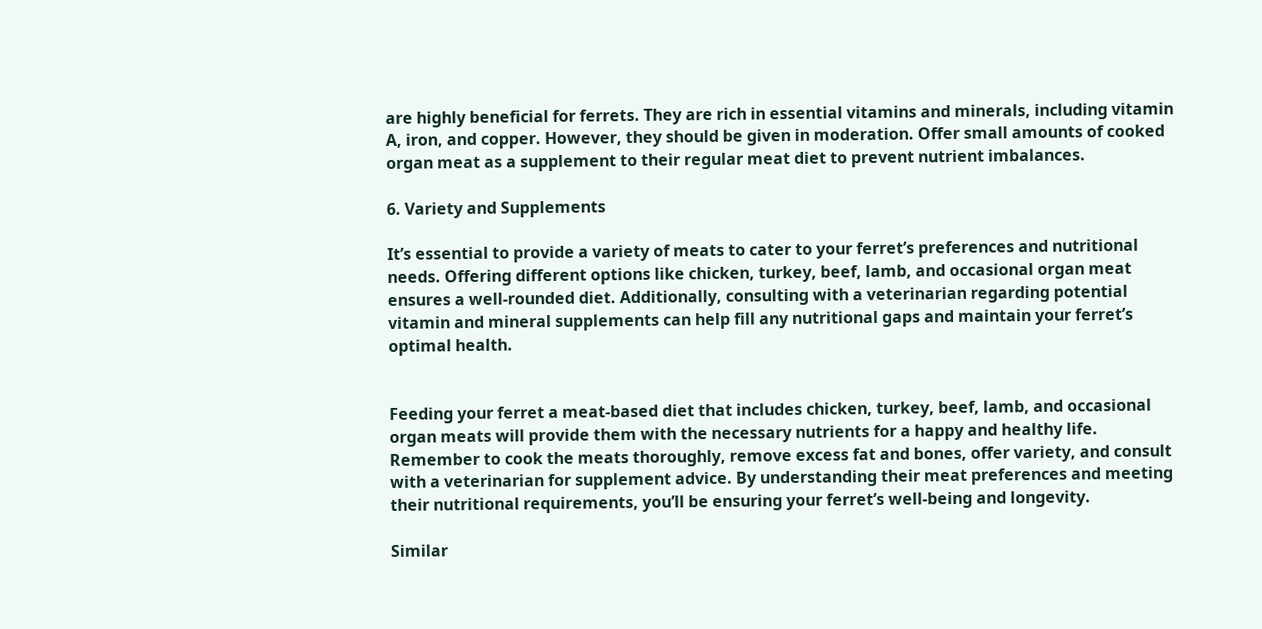are highly beneficial for ferrets. They are rich in essential vitamins and minerals, including vitamin A, iron, and copper. However, they should be given in moderation. Offer small amounts of cooked organ meat as a supplement to their regular meat diet to prevent nutrient imbalances.

6. Variety and Supplements

It’s essential to provide a variety of meats to cater to your ferret’s preferences and nutritional needs. Offering different options like chicken, turkey, beef, lamb, and occasional organ meat ensures a well-rounded diet. Additionally, consulting with a veterinarian regarding potential vitamin and mineral supplements can help fill any nutritional gaps and maintain your ferret’s optimal health.


Feeding your ferret a meat-based diet that includes chicken, turkey, beef, lamb, and occasional organ meats will provide them with the necessary nutrients for a happy and healthy life. Remember to cook the meats thoroughly, remove excess fat and bones, offer variety, and consult with a veterinarian for supplement advice. By understanding their meat preferences and meeting their nutritional requirements, you’ll be ensuring your ferret’s well-being and longevity.

Similar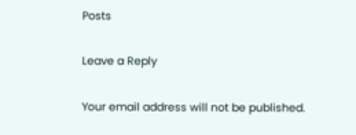Posts

Leave a Reply

Your email address will not be published.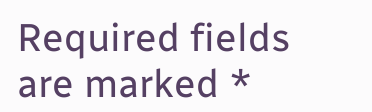Required fields are marked *